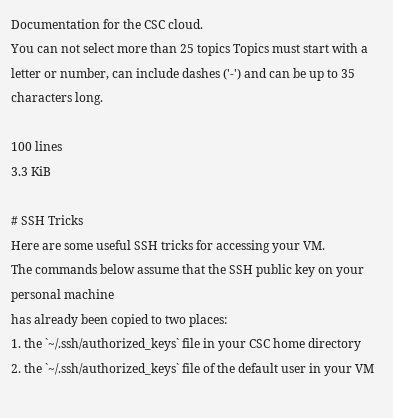Documentation for the CSC cloud.
You can not select more than 25 topics Topics must start with a letter or number, can include dashes ('-') and can be up to 35 characters long.

100 lines
3.3 KiB

# SSH Tricks
Here are some useful SSH tricks for accessing your VM.
The commands below assume that the SSH public key on your personal machine
has already been copied to two places:
1. the `~/.ssh/authorized_keys` file in your CSC home directory
2. the `~/.ssh/authorized_keys` file of the default user in your VM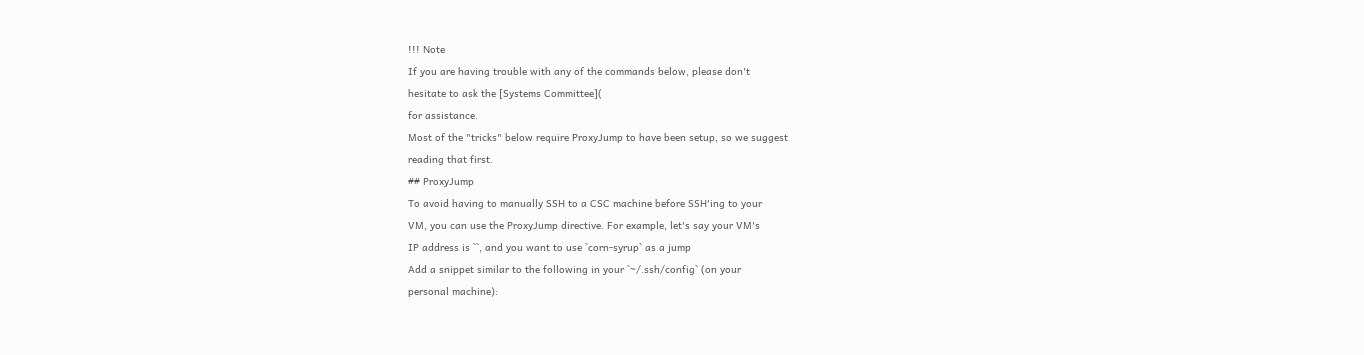!!! Note
If you are having trouble with any of the commands below, please don't
hesitate to ask the [Systems Committee](
for assistance.
Most of the "tricks" below require ProxyJump to have been setup, so we suggest
reading that first.
## ProxyJump
To avoid having to manually SSH to a CSC machine before SSH'ing to your
VM, you can use the ProxyJump directive. For example, let's say your VM's
IP address is ``, and you want to use `corn-syrup` as a jump
Add a snippet similar to the following in your `~/.ssh/config` (on your
personal machine):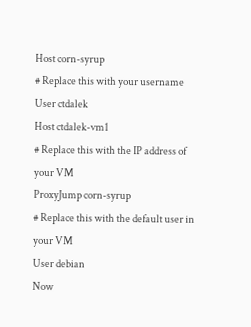Host corn-syrup
# Replace this with your username
User ctdalek
Host ctdalek-vm1
# Replace this with the IP address of your VM
ProxyJump corn-syrup
# Replace this with the default user in your VM
User debian
Now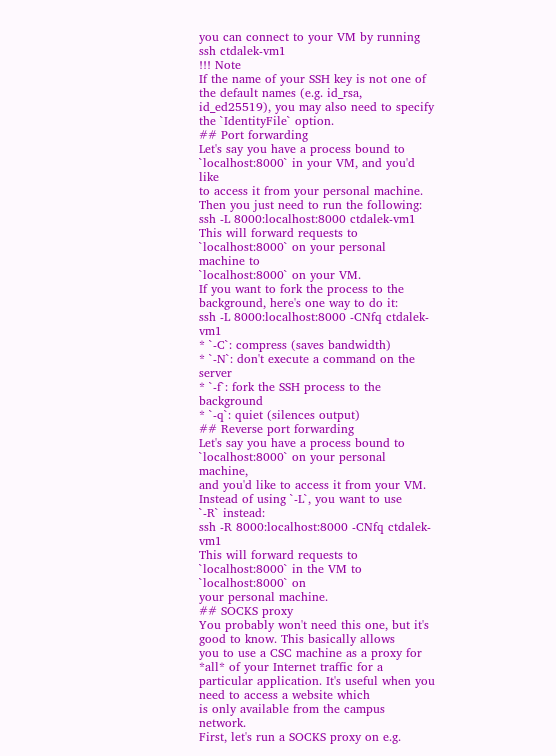you can connect to your VM by running
ssh ctdalek-vm1
!!! Note
If the name of your SSH key is not one of the default names (e.g. id_rsa,
id_ed25519), you may also need to specify the `IdentityFile` option.
## Port forwarding
Let's say you have a process bound to `localhost:8000` in your VM, and you'd like
to access it from your personal machine. Then you just need to run the following:
ssh -L 8000:localhost:8000 ctdalek-vm1
This will forward requests to `localhost:8000` on your personal machine to
`localhost:8000` on your VM.
If you want to fork the process to the background, here's one way to do it:
ssh -L 8000:localhost:8000 -CNfq ctdalek-vm1
* `-C`: compress (saves bandwidth)
* `-N`: don't execute a command on the server
* `-f`: fork the SSH process to the background
* `-q`: quiet (silences output)
## Reverse port forwarding
Let's say you have a process bound to `localhost:8000` on your personal machine,
and you'd like to access it from your VM. Instead of using `-L`, you want to use
`-R` instead:
ssh -R 8000:localhost:8000 -CNfq ctdalek-vm1
This will forward requests to `localhost:8000` in the VM to `localhost:8000` on
your personal machine.
## SOCKS proxy
You probably won't need this one, but it's good to know. This basically allows
you to use a CSC machine as a proxy for *all* of your Internet traffic for a
particular application. It's useful when you need to access a website which
is only available from the campus network.
First, let's run a SOCKS proxy on e.g.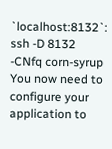`localhost:8132`:
ssh -D 8132 -CNfq corn-syrup
You now need to configure your application to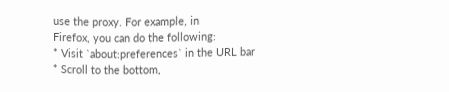use the proxy. For example, in
Firefox, you can do the following:
* Visit `about:preferences` in the URL bar
* Scroll to the bottom,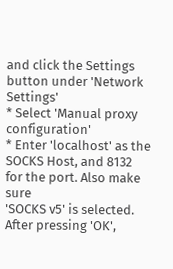and click the Settings button under 'Network Settings'
* Select 'Manual proxy configuration'
* Enter 'localhost' as the SOCKS Host, and 8132 for the port. Also make sure
'SOCKS v5' is selected.
After pressing 'OK',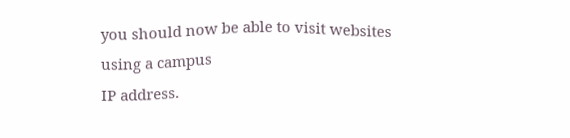you should now be able to visit websites using a campus
IP address.